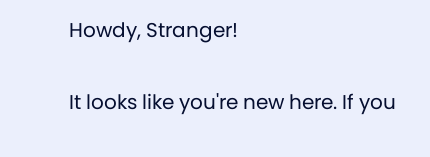Howdy, Stranger!

It looks like you're new here. If you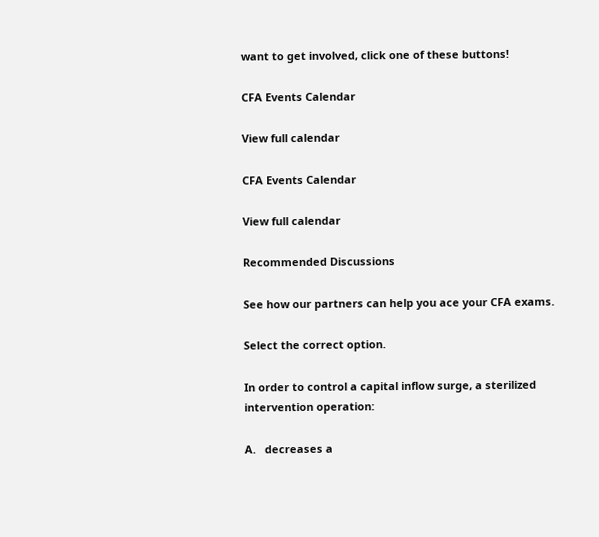want to get involved, click one of these buttons!

CFA Events Calendar

View full calendar

CFA Events Calendar

View full calendar

Recommended Discussions

See how our partners can help you ace your CFA exams.

Select the correct option.

In order to control a capital inflow surge, a sterilized intervention operation:

A.   decreases a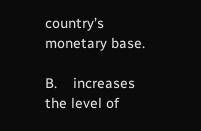country’s monetary base.

B.    increases the level of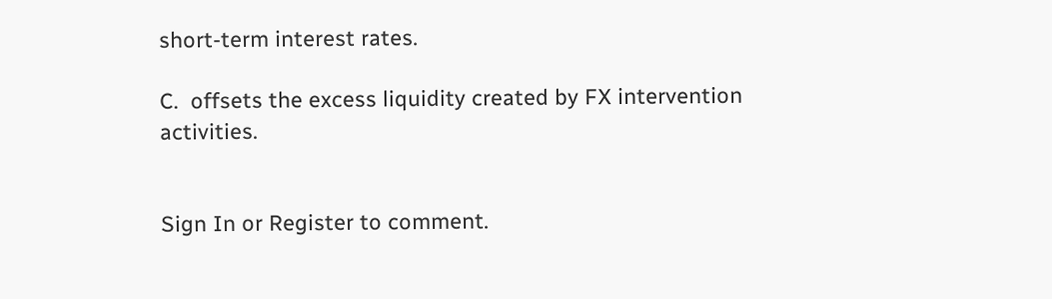short-term interest rates.

C.  offsets the excess liquidity created by FX intervention activities.


Sign In or Register to comment.